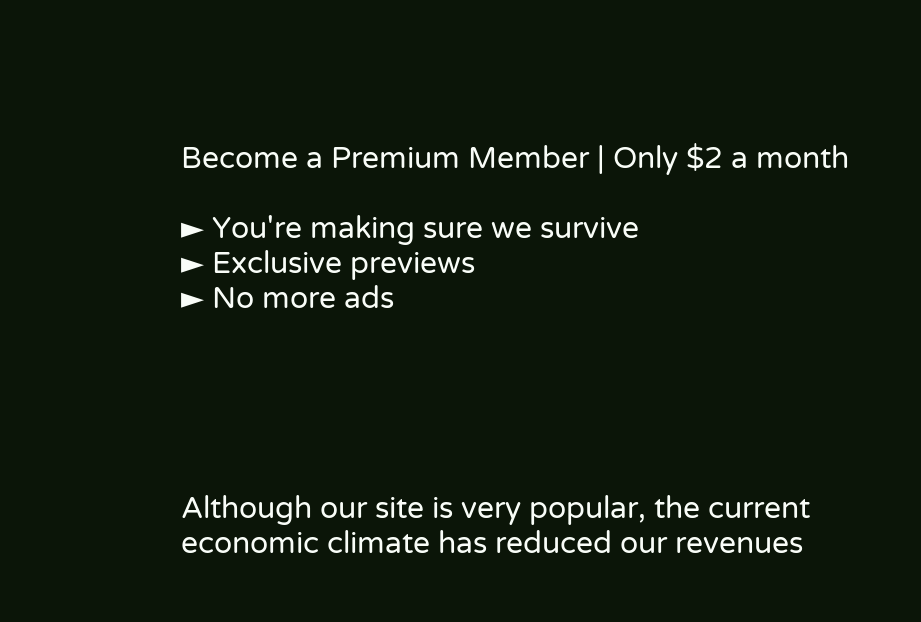Become a Premium Member | Only $2 a month

► You're making sure we survive
► Exclusive previews
► No more ads





Although our site is very popular, the current economic climate has reduced our revenues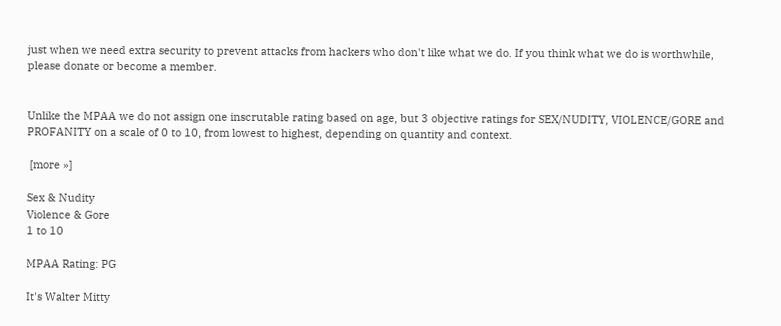just when we need extra security to prevent attacks from hackers who don't like what we do. If you think what we do is worthwhile, please donate or become a member.


Unlike the MPAA we do not assign one inscrutable rating based on age, but 3 objective ratings for SEX/NUDITY, VIOLENCE/GORE and PROFANITY on a scale of 0 to 10, from lowest to highest, depending on quantity and context.

 [more »]

Sex & Nudity
Violence & Gore
1 to 10

MPAA Rating: PG

It's Walter Mitty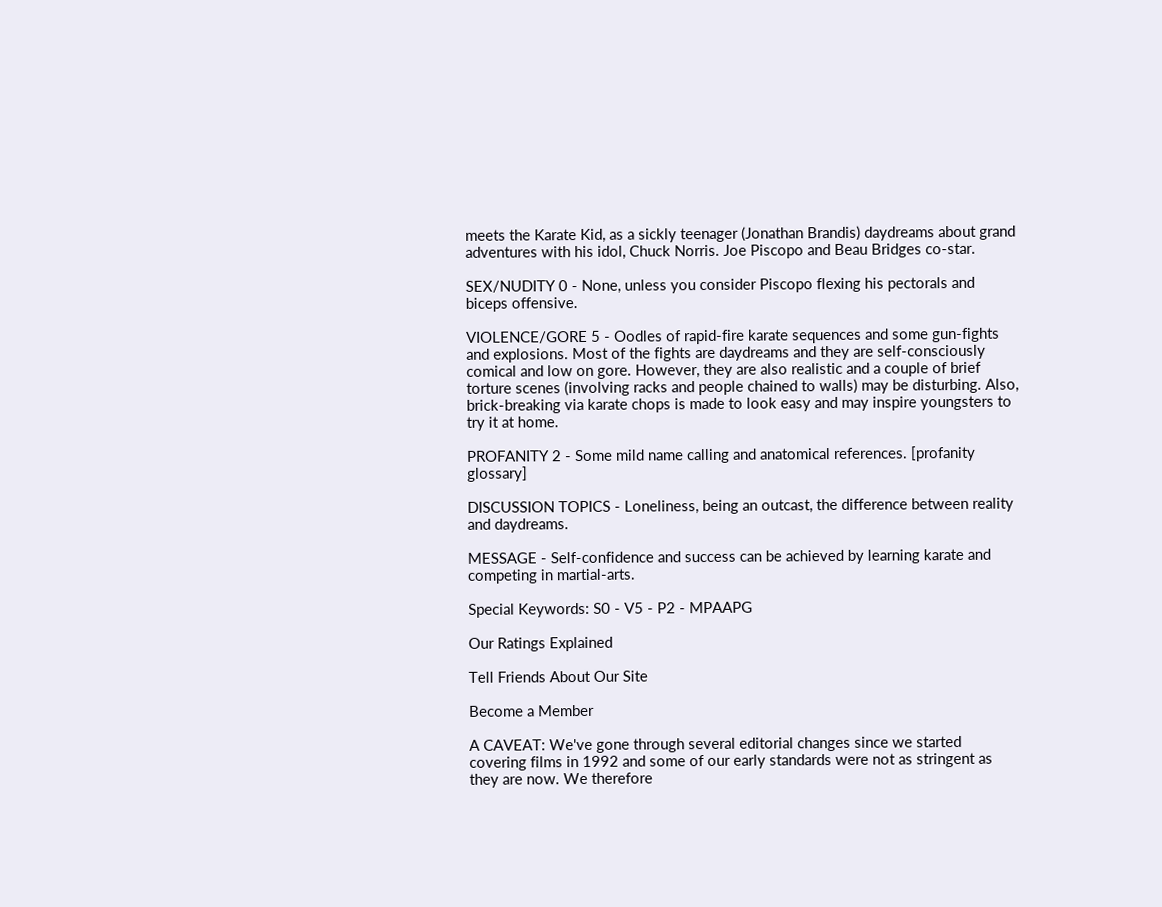meets the Karate Kid, as a sickly teenager (Jonathan Brandis) daydreams about grand adventures with his idol, Chuck Norris. Joe Piscopo and Beau Bridges co-star.

SEX/NUDITY 0 - None, unless you consider Piscopo flexing his pectorals and biceps offensive.

VIOLENCE/GORE 5 - Oodles of rapid-fire karate sequences and some gun-fights and explosions. Most of the fights are daydreams and they are self-consciously comical and low on gore. However, they are also realistic and a couple of brief torture scenes (involving racks and people chained to walls) may be disturbing. Also, brick-breaking via karate chops is made to look easy and may inspire youngsters to try it at home.

PROFANITY 2 - Some mild name calling and anatomical references. [profanity glossary]

DISCUSSION TOPICS - Loneliness, being an outcast, the difference between reality and daydreams.

MESSAGE - Self-confidence and success can be achieved by learning karate and competing in martial-arts.

Special Keywords: S0 - V5 - P2 - MPAAPG

Our Ratings Explained

Tell Friends About Our Site

Become a Member

A CAVEAT: We've gone through several editorial changes since we started covering films in 1992 and some of our early standards were not as stringent as they are now. We therefore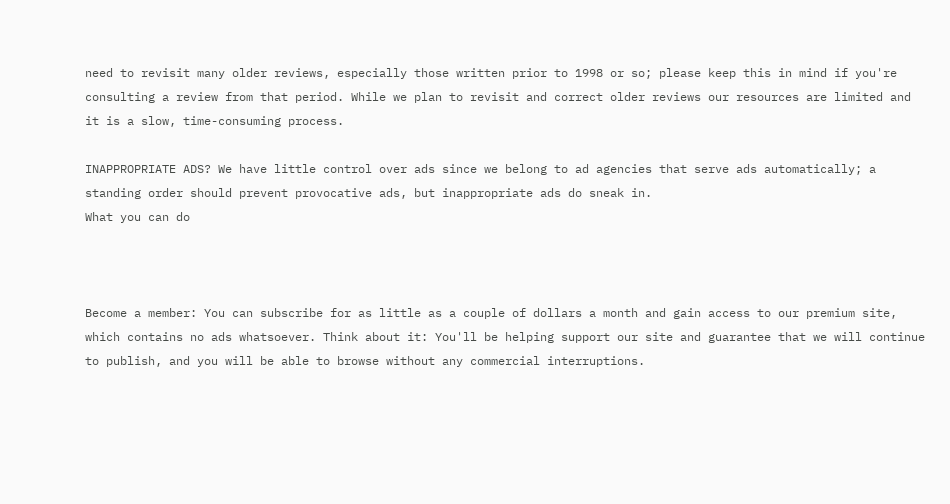need to revisit many older reviews, especially those written prior to 1998 or so; please keep this in mind if you're consulting a review from that period. While we plan to revisit and correct older reviews our resources are limited and it is a slow, time-consuming process.

INAPPROPRIATE ADS? We have little control over ads since we belong to ad agencies that serve ads automatically; a standing order should prevent provocative ads, but inappropriate ads do sneak in.
What you can do



Become a member: You can subscribe for as little as a couple of dollars a month and gain access to our premium site, which contains no ads whatsoever. Think about it: You'll be helping support our site and guarantee that we will continue to publish, and you will be able to browse without any commercial interruptions.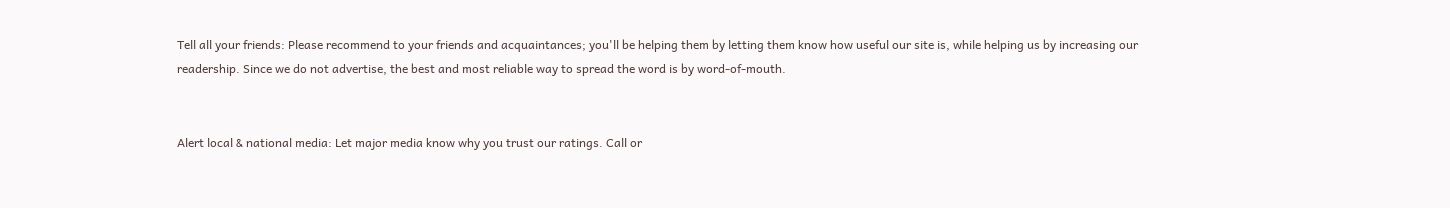Tell all your friends: Please recommend to your friends and acquaintances; you'll be helping them by letting them know how useful our site is, while helping us by increasing our readership. Since we do not advertise, the best and most reliable way to spread the word is by word-of-mouth.


Alert local & national media: Let major media know why you trust our ratings. Call or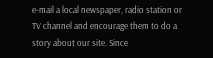e-mail a local newspaper, radio station or TV channel and encourage them to do a story about our site. Since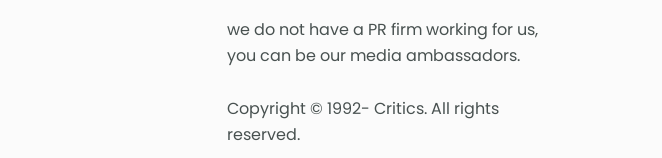we do not have a PR firm working for us, you can be our media ambassadors.

Copyright © 1992- Critics. All rights reserved.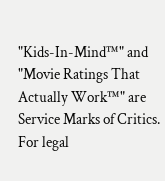"Kids-In-Mind™" and "Movie Ratings That Actually Work™" are Service Marks of Critics. For legal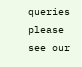queries please see our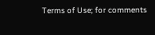Terms of Use; for comments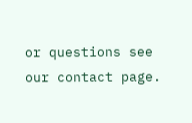or questions see our contact page.